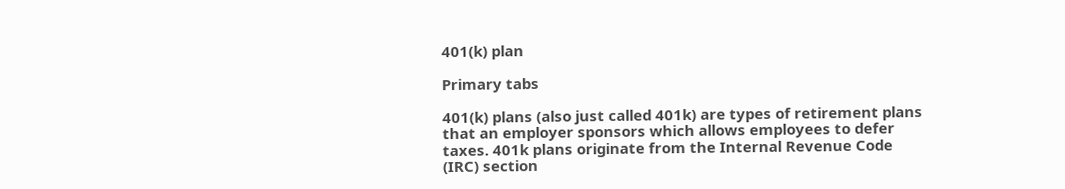401(k) plan

Primary tabs

401(k) plans (also just called 401k) are types of retirement plans that an employer sponsors which allows employees to defer taxes. 401k plans originate from the Internal Revenue Code (IRC) section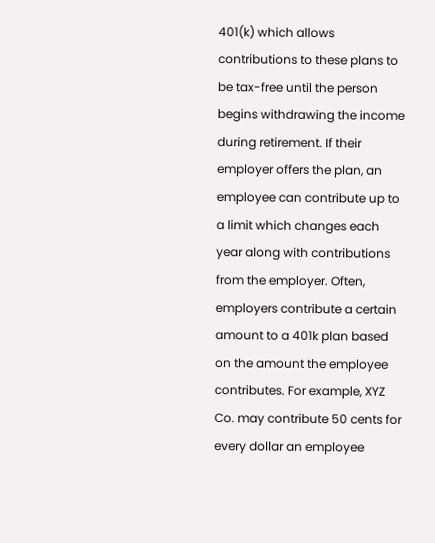401(k) which allows contributions to these plans to be tax-free until the person begins withdrawing the income during retirement. If their employer offers the plan, an employee can contribute up to a limit which changes each year along with contributions from the employer. Often, employers contribute a certain amount to a 401k plan based on the amount the employee contributes. For example, XYZ Co. may contribute 50 cents for every dollar an employee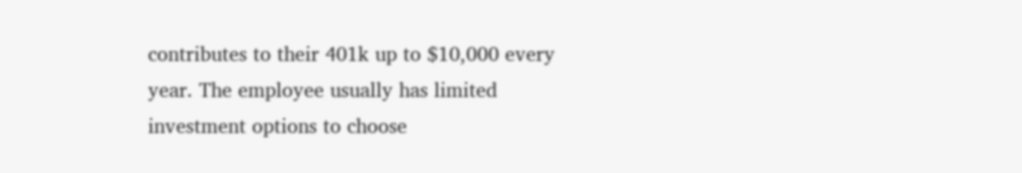contributes to their 401k up to $10,000 every year. The employee usually has limited investment options to choose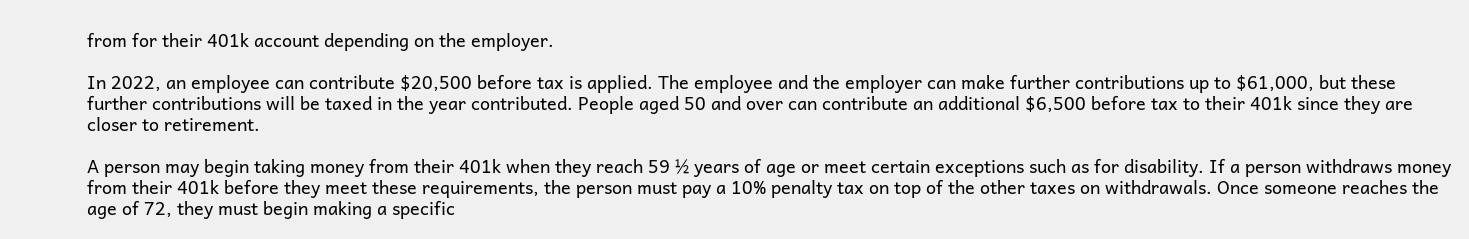from for their 401k account depending on the employer.

In 2022, an employee can contribute $20,500 before tax is applied. The employee and the employer can make further contributions up to $61,000, but these further contributions will be taxed in the year contributed. People aged 50 and over can contribute an additional $6,500 before tax to their 401k since they are closer to retirement.

A person may begin taking money from their 401k when they reach 59 ½ years of age or meet certain exceptions such as for disability. If a person withdraws money from their 401k before they meet these requirements, the person must pay a 10% penalty tax on top of the other taxes on withdrawals. Once someone reaches the age of 72, they must begin making a specific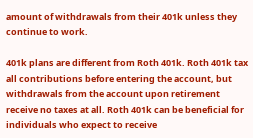amount of withdrawals from their 401k unless they continue to work.

401k plans are different from Roth 401k. Roth 401k tax all contributions before entering the account, but withdrawals from the account upon retirement receive no taxes at all. Roth 401k can be beneficial for individuals who expect to receive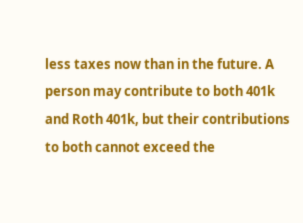less taxes now than in the future. A person may contribute to both 401k and Roth 401k, but their contributions to both cannot exceed the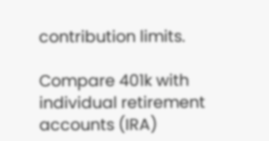contribution limits.

Compare 401k with individual retirement accounts (IRA)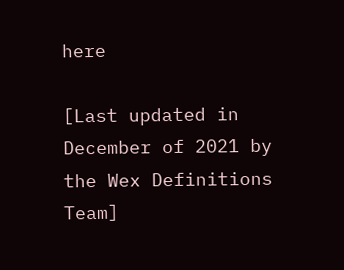here

[Last updated in December of 2021 by the Wex Definitions Team]